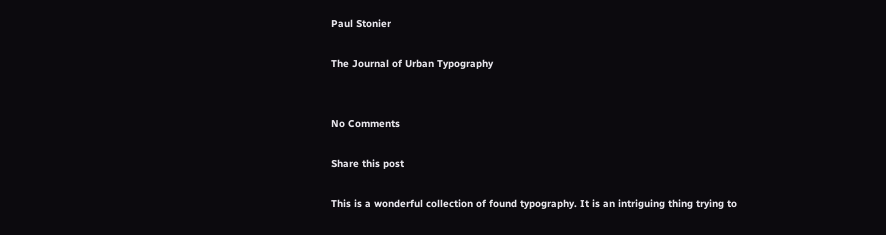Paul Stonier

The Journal of Urban Typography


No Comments

Share this post

This is a wonderful collection of found typography. It is an intriguing thing trying to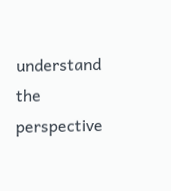understand the perspective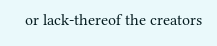or lack-thereof the creators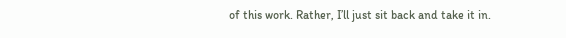of this work. Rather, I’ll just sit back and take it in.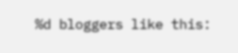%d bloggers like this: